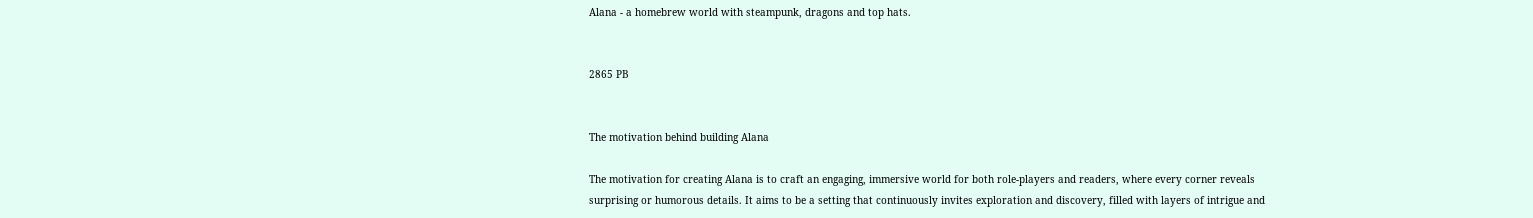Alana - a homebrew world with steampunk, dragons and top hats.


2865 PB


The motivation behind building Alana

The motivation for creating Alana is to craft an engaging, immersive world for both role-players and readers, where every corner reveals surprising or humorous details. It aims to be a setting that continuously invites exploration and discovery, filled with layers of intrigue and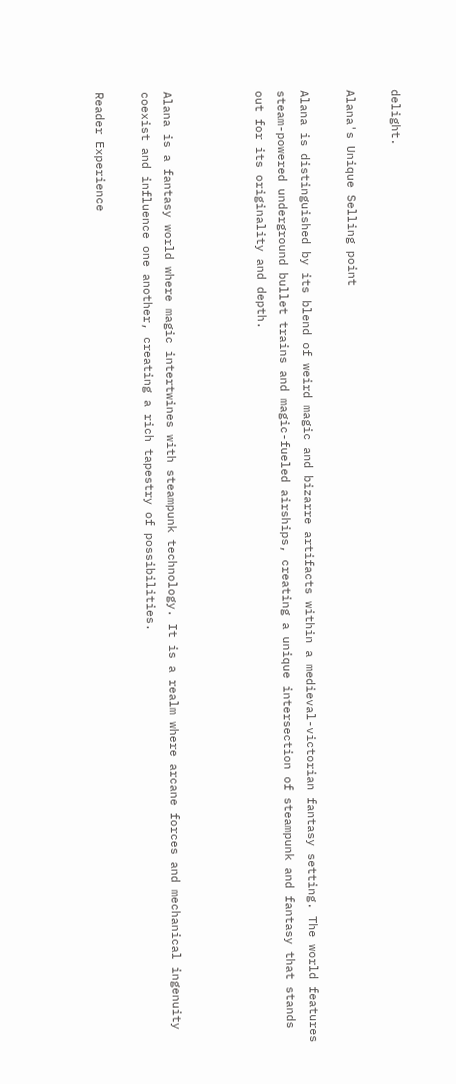delight.

Alana's Unique Selling point

Alana is distinguished by its blend of weird magic and bizarre artifacts within a medieval-victorian fantasy setting. The world features steam-powered underground bullet trains and magic-fueled airships, creating a unique intersection of steampunk and fantasy that stands out for its originality and depth.



Alana is a fantasy world where magic intertwines with steampunk technology. It is a realm where arcane forces and mechanical ingenuity coexist and influence one another, creating a rich tapestry of possibilities.

Reader Experience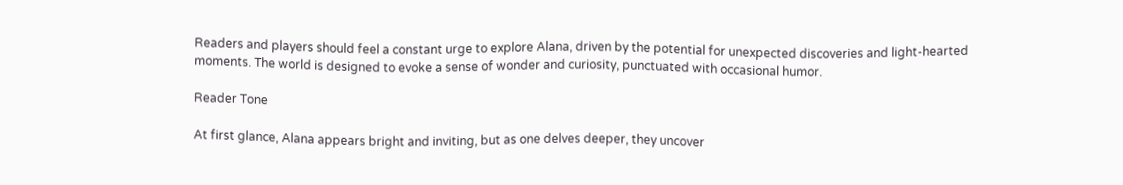Readers and players should feel a constant urge to explore Alana, driven by the potential for unexpected discoveries and light-hearted moments. The world is designed to evoke a sense of wonder and curiosity, punctuated with occasional humor.

Reader Tone

At first glance, Alana appears bright and inviting, but as one delves deeper, they uncover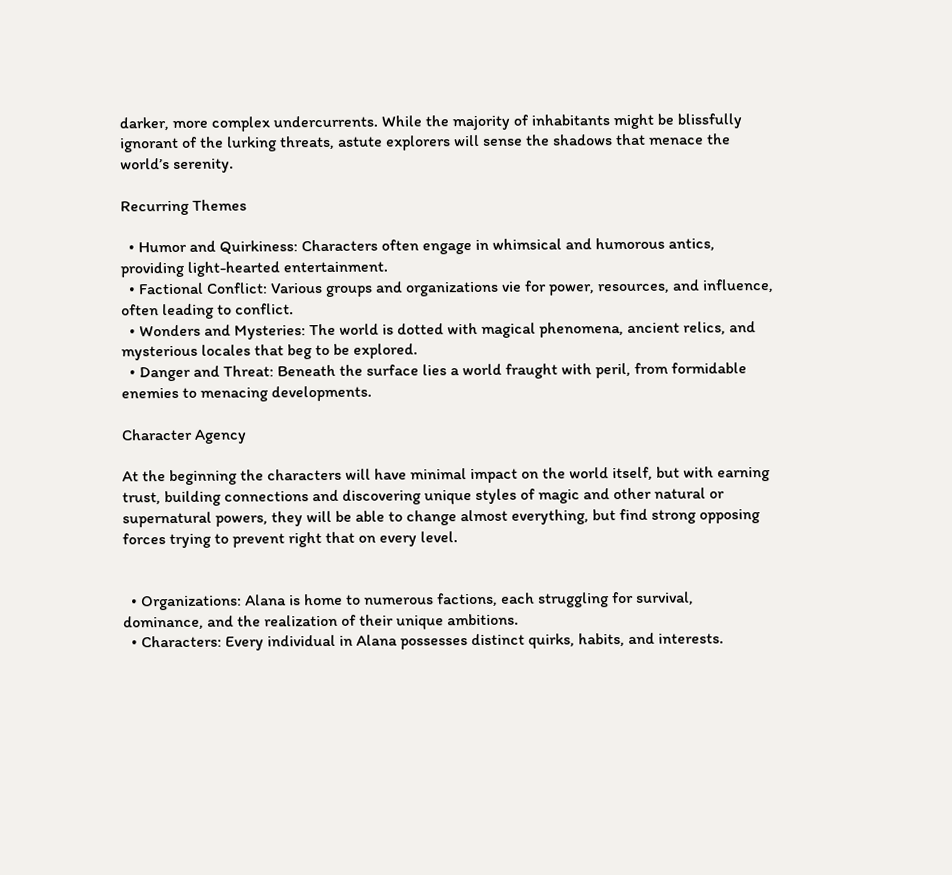darker, more complex undercurrents. While the majority of inhabitants might be blissfully ignorant of the lurking threats, astute explorers will sense the shadows that menace the world’s serenity.

Recurring Themes

  • Humor and Quirkiness: Characters often engage in whimsical and humorous antics, providing light-hearted entertainment.
  • Factional Conflict: Various groups and organizations vie for power, resources, and influence, often leading to conflict.
  • Wonders and Mysteries: The world is dotted with magical phenomena, ancient relics, and mysterious locales that beg to be explored.
  • Danger and Threat: Beneath the surface lies a world fraught with peril, from formidable enemies to menacing developments.

Character Agency

At the beginning the characters will have minimal impact on the world itself, but with earning trust, building connections and discovering unique styles of magic and other natural or supernatural powers, they will be able to change almost everything, but find strong opposing forces trying to prevent right that on every level.


  • Organizations: Alana is home to numerous factions, each struggling for survival, dominance, and the realization of their unique ambitions.
  • Characters: Every individual in Alana possesses distinct quirks, habits, and interests.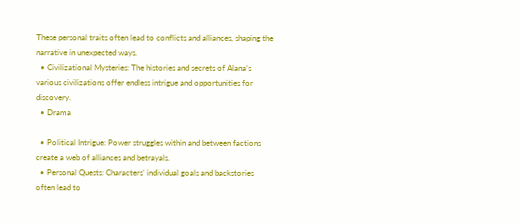These personal traits often lead to conflicts and alliances, shaping the narrative in unexpected ways.
  • Civilizational Mysteries: The histories and secrets of Alana’s various civilizations offer endless intrigue and opportunities for discovery.
  • Drama

  • Political Intrigue: Power struggles within and between factions create a web of alliances and betrayals.
  • Personal Quests: Characters’ individual goals and backstories often lead to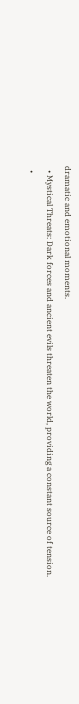dramatic and emotional moments.
  • Mystical Threats: Dark forces and ancient evils threaten the world, providing a constant source of tension.
  •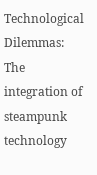Technological Dilemmas: The integration of steampunk technology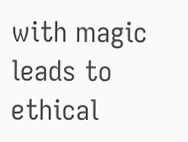with magic leads to ethical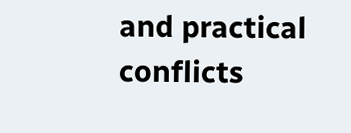and practical conflicts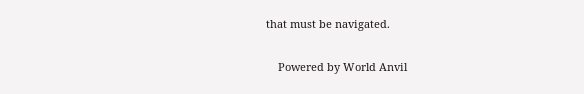that must be navigated.

    Powered by World Anvil